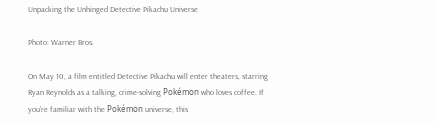Unpacking the Unhinged Detective Pikachu Universe

Photo: Warner Bros.

On May 10, a film entitled Detective Pikachu will enter theaters, starring Ryan Reynolds as a talking, crime-solving Pokémon who loves coffee. If you’re familiar with the Pokémon universe, this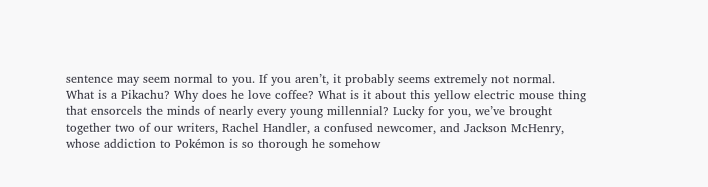sentence may seem normal to you. If you aren’t, it probably seems extremely not normal. What is a Pikachu? Why does he love coffee? What is it about this yellow electric mouse thing that ensorcels the minds of nearly every young millennial? Lucky for you, we’ve brought together two of our writers, Rachel Handler, a confused newcomer, and Jackson McHenry, whose addiction to Pokémon is so thorough he somehow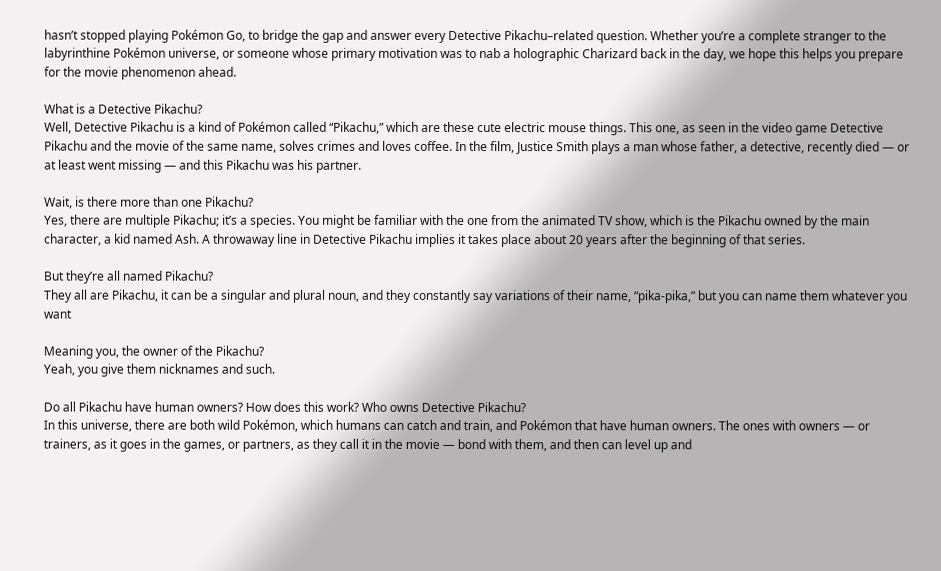hasn’t stopped playing Pokémon Go, to bridge the gap and answer every Detective Pikachu–related question. Whether you’re a complete stranger to the labyrinthine Pokémon universe, or someone whose primary motivation was to nab a holographic Charizard back in the day, we hope this helps you prepare for the movie phenomenon ahead.

What is a Detective Pikachu?
Well, Detective Pikachu is a kind of Pokémon called “Pikachu,” which are these cute electric mouse things. This one, as seen in the video game Detective Pikachu and the movie of the same name, solves crimes and loves coffee. In the film, Justice Smith plays a man whose father, a detective, recently died — or at least went missing — and this Pikachu was his partner.

Wait, is there more than one Pikachu?
Yes, there are multiple Pikachu; it’s a species. You might be familiar with the one from the animated TV show, which is the Pikachu owned by the main character, a kid named Ash. A throwaway line in Detective Pikachu implies it takes place about 20 years after the beginning of that series.

But they’re all named Pikachu?
They all are Pikachu, it can be a singular and plural noun, and they constantly say variations of their name, “pika-pika,” but you can name them whatever you want

Meaning you, the owner of the Pikachu?
Yeah, you give them nicknames and such.

Do all Pikachu have human owners? How does this work? Who owns Detective Pikachu?
In this universe, there are both wild Pokémon, which humans can catch and train, and Pokémon that have human owners. The ones with owners — or trainers, as it goes in the games, or partners, as they call it in the movie — bond with them, and then can level up and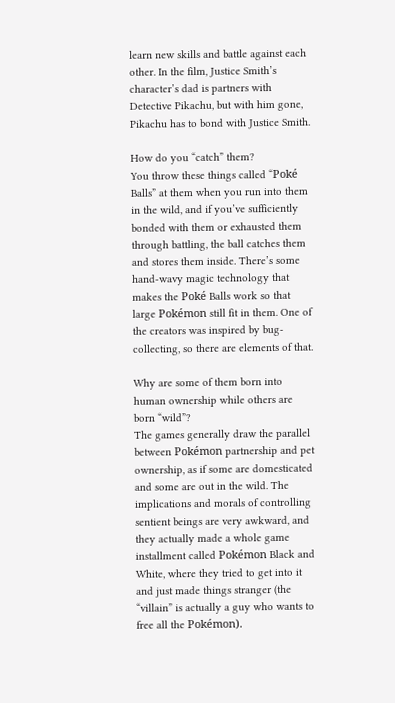learn new skills and battle against each other. In the film, Justice Smith’s character’s dad is partners with Detective Pikachu, but with him gone, Pikachu has to bond with Justice Smith.

How do you “catch” them?
You throw these things called “Poké Balls” at them when you run into them in the wild, and if you’ve sufficiently bonded with them or exhausted them through battling, the ball catches them and stores them inside. There’s some hand-wavy magic technology that makes the Poké Balls work so that large Pokémon still fit in them. One of the creators was inspired by bug-collecting, so there are elements of that.

Why are some of them born into human ownership while others are born “wild”?
The games generally draw the parallel between Pokémon partnership and pet ownership, as if some are domesticated and some are out in the wild. The implications and morals of controlling sentient beings are very awkward, and they actually made a whole game installment called Pokémon Black and White, where they tried to get into it and just made things stranger (the “villain” is actually a guy who wants to free all the Pokémon).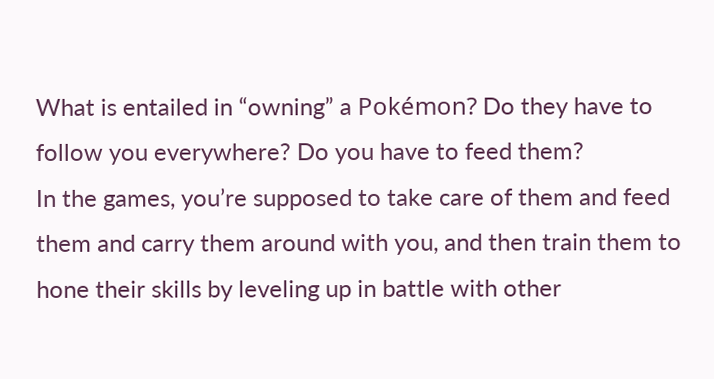What is entailed in “owning” a Pokémon? Do they have to follow you everywhere? Do you have to feed them?
In the games, you’re supposed to take care of them and feed them and carry them around with you, and then train them to hone their skills by leveling up in battle with other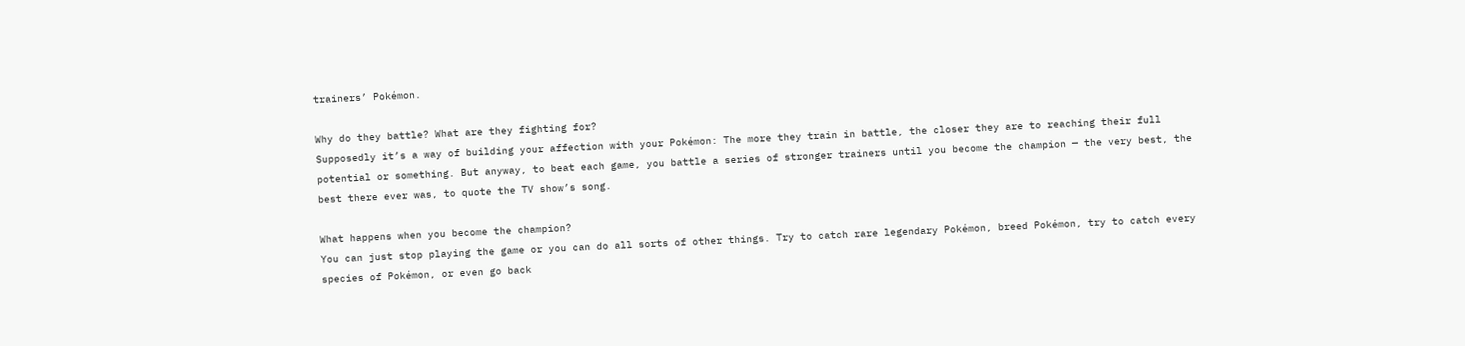trainers’ Pokémon.

Why do they battle? What are they fighting for?
Supposedly it’s a way of building your affection with your Pokémon: The more they train in battle, the closer they are to reaching their full potential or something. But anyway, to beat each game, you battle a series of stronger trainers until you become the champion — the very best, the best there ever was, to quote the TV show’s song.

What happens when you become the champion?
You can just stop playing the game or you can do all sorts of other things. Try to catch rare legendary Pokémon, breed Pokémon, try to catch every species of Pokémon, or even go back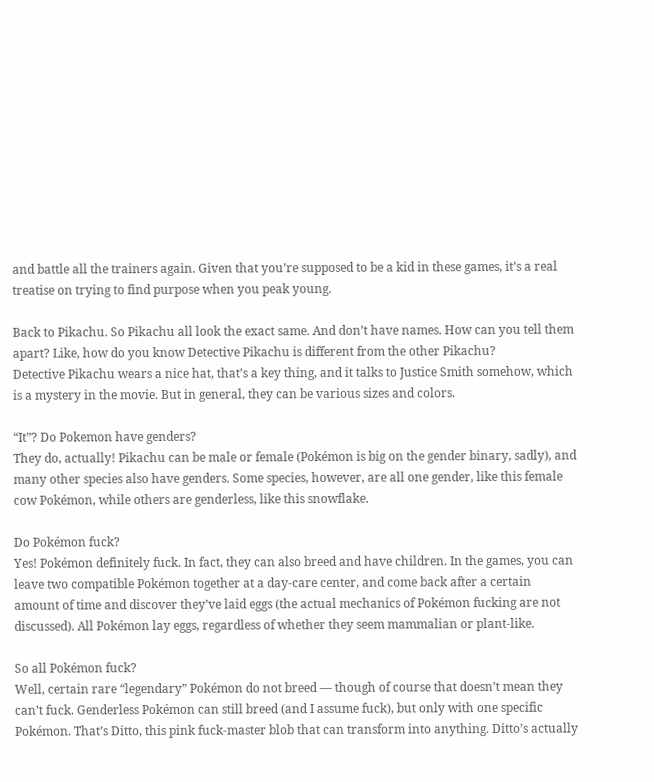and battle all the trainers again. Given that you’re supposed to be a kid in these games, it’s a real treatise on trying to find purpose when you peak young.

Back to Pikachu. So Pikachu all look the exact same. And don’t have names. How can you tell them apart? Like, how do you know Detective Pikachu is different from the other Pikachu?
Detective Pikachu wears a nice hat, that’s a key thing, and it talks to Justice Smith somehow, which is a mystery in the movie. But in general, they can be various sizes and colors.

“It”? Do Pokemon have genders?
They do, actually! Pikachu can be male or female (Pokémon is big on the gender binary, sadly), and many other species also have genders. Some species, however, are all one gender, like this female cow Pokémon, while others are genderless, like this snowflake.

Do Pokémon fuck?
Yes! Pokémon definitely fuck. In fact, they can also breed and have children. In the games, you can leave two compatible Pokémon together at a day-care center, and come back after a certain amount of time and discover they’ve laid eggs (the actual mechanics of Pokémon fucking are not discussed). All Pokémon lay eggs, regardless of whether they seem mammalian or plant-like.

So all Pokémon fuck?
Well, certain rare “legendary” Pokémon do not breed — though of course that doesn’t mean they can’t fuck. Genderless Pokémon can still breed (and I assume fuck), but only with one specific Pokémon. That’s Ditto, this pink fuck-master blob that can transform into anything. Ditto’s actually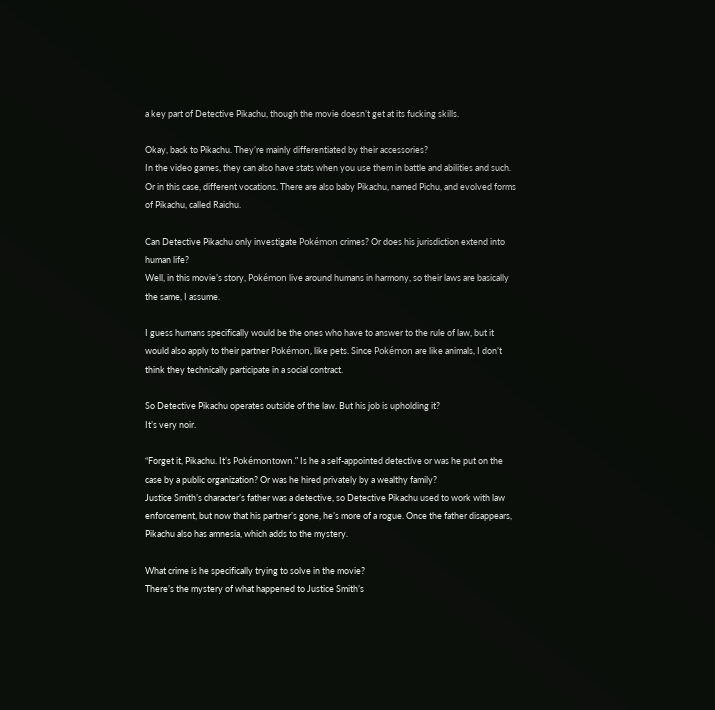a key part of Detective Pikachu, though the movie doesn’t get at its fucking skills.

Okay, back to Pikachu. They’re mainly differentiated by their accessories?
In the video games, they can also have stats when you use them in battle and abilities and such. Or in this case, different vocations. There are also baby Pikachu, named Pichu, and evolved forms of Pikachu, called Raichu.

Can Detective Pikachu only investigate Pokémon crimes? Or does his jurisdiction extend into human life?
Well, in this movie’s story, Pokémon live around humans in harmony, so their laws are basically the same, I assume.

I guess humans specifically would be the ones who have to answer to the rule of law, but it would also apply to their partner Pokémon, like pets. Since Pokémon are like animals, I don’t think they technically participate in a social contract.

So Detective Pikachu operates outside of the law. But his job is upholding it?
It’s very noir.

“Forget it, Pikachu. It’s Pokémontown.” Is he a self-appointed detective or was he put on the case by a public organization? Or was he hired privately by a wealthy family?
Justice Smith’s character’s father was a detective, so Detective Pikachu used to work with law enforcement, but now that his partner’s gone, he’s more of a rogue. Once the father disappears, Pikachu also has amnesia, which adds to the mystery.

What crime is he specifically trying to solve in the movie?
There’s the mystery of what happened to Justice Smith’s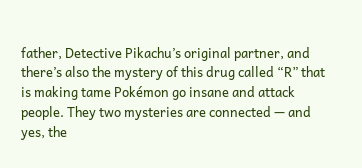father, Detective Pikachu’s original partner, and there’s also the mystery of this drug called “R” that is making tame Pokémon go insane and attack people. They two mysteries are connected — and yes, the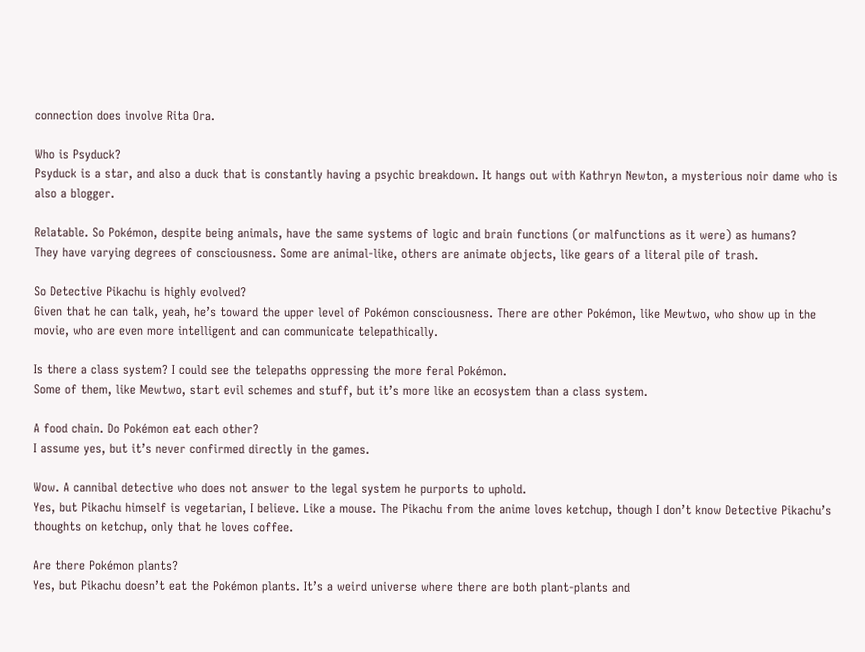connection does involve Rita Ora.

Who is Psyduck?
Psyduck is a star, and also a duck that is constantly having a psychic breakdown. It hangs out with Kathryn Newton, a mysterious noir dame who is also a blogger.

Relatable. So Pokémon, despite being animals, have the same systems of logic and brain functions (or malfunctions as it were) as humans?
They have varying degrees of consciousness. Some are animal-like, others are animate objects, like gears of a literal pile of trash.

So Detective Pikachu is highly evolved?
Given that he can talk, yeah, he’s toward the upper level of Pokémon consciousness. There are other Pokémon, like Mewtwo, who show up in the movie, who are even more intelligent and can communicate telepathically.

Is there a class system? I could see the telepaths oppressing the more feral Pokémon.
Some of them, like Mewtwo, start evil schemes and stuff, but it’s more like an ecosystem than a class system.

A food chain. Do Pokémon eat each other?
I assume yes, but it’s never confirmed directly in the games.

Wow. A cannibal detective who does not answer to the legal system he purports to uphold.
Yes, but Pikachu himself is vegetarian, I believe. Like a mouse. The Pikachu from the anime loves ketchup, though I don’t know Detective Pikachu’s thoughts on ketchup, only that he loves coffee.

Are there Pokémon plants?
Yes, but Pikachu doesn’t eat the Pokémon plants. It’s a weird universe where there are both plant-plants and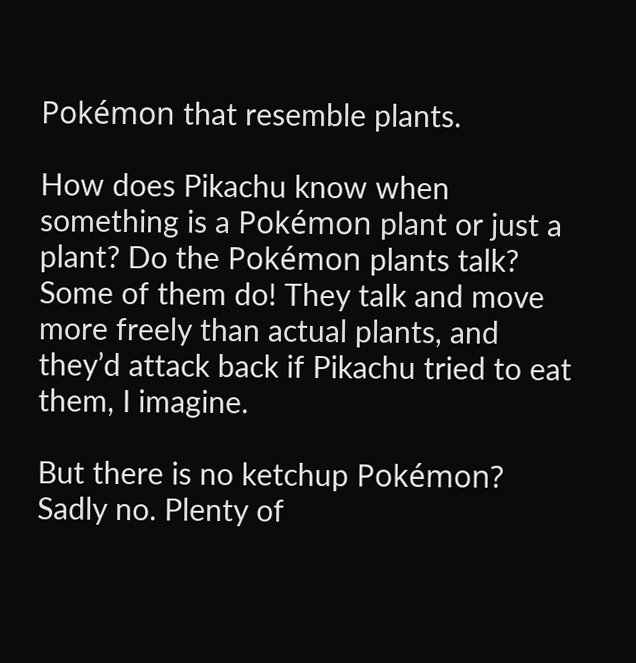Pokémon that resemble plants.

How does Pikachu know when something is a Pokémon plant or just a plant? Do the Pokémon plants talk?
Some of them do! They talk and move more freely than actual plants, and they’d attack back if Pikachu tried to eat them, I imagine.

But there is no ketchup Pokémon?
Sadly no. Plenty of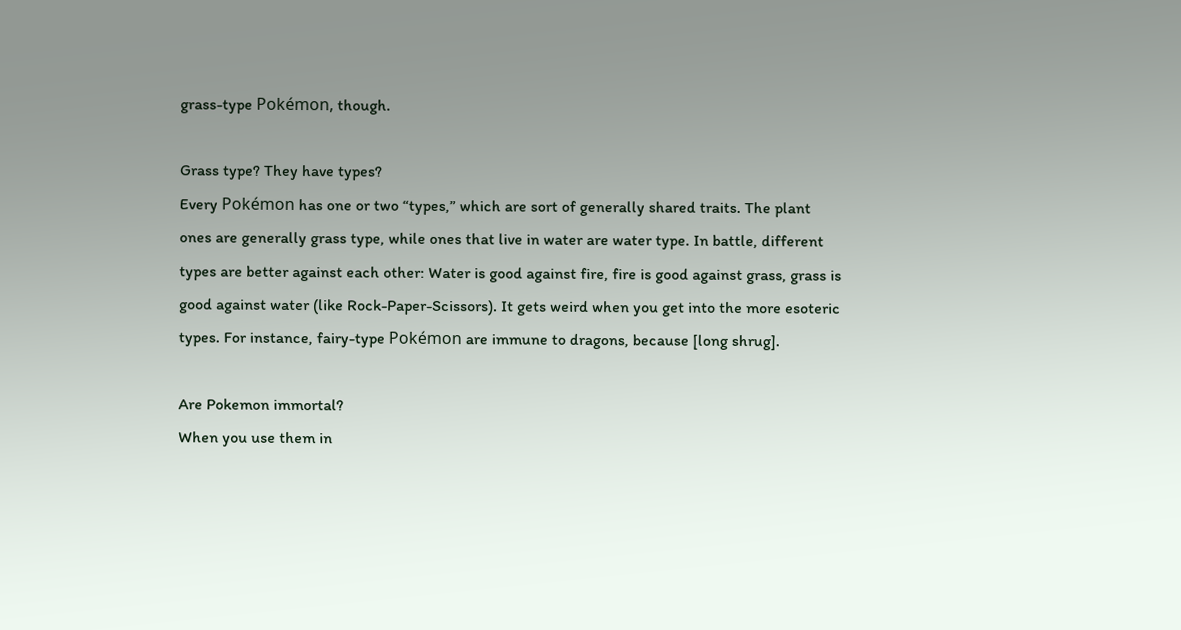grass-type Pokémon, though.

Grass type? They have types?
Every Pokémon has one or two “types,” which are sort of generally shared traits. The plant ones are generally grass type, while ones that live in water are water type. In battle, different types are better against each other: Water is good against fire, fire is good against grass, grass is good against water (like Rock-Paper-Scissors). It gets weird when you get into the more esoteric types. For instance, fairy-type Pokémon are immune to dragons, because [long shrug].

Are Pokemon immortal?
When you use them in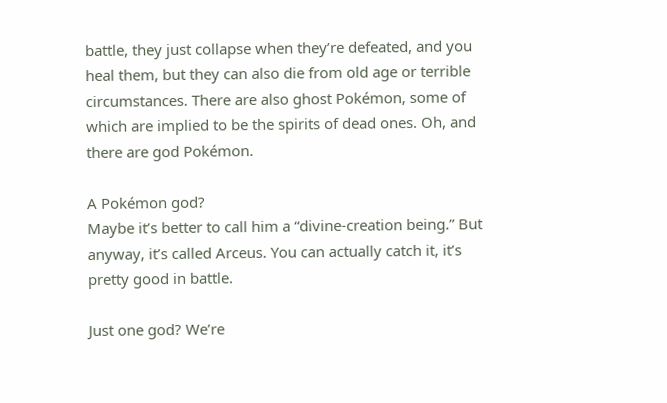battle, they just collapse when they’re defeated, and you heal them, but they can also die from old age or terrible circumstances. There are also ghost Pokémon, some of which are implied to be the spirits of dead ones. Oh, and there are god Pokémon.

A Pokémon god?
Maybe it’s better to call him a “divine-creation being.” But anyway, it’s called Arceus. You can actually catch it, it’s pretty good in battle.

Just one god? We’re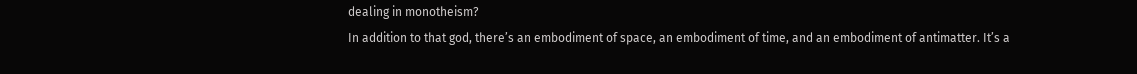dealing in monotheism?
In addition to that god, there’s an embodiment of space, an embodiment of time, and an embodiment of antimatter. It’s a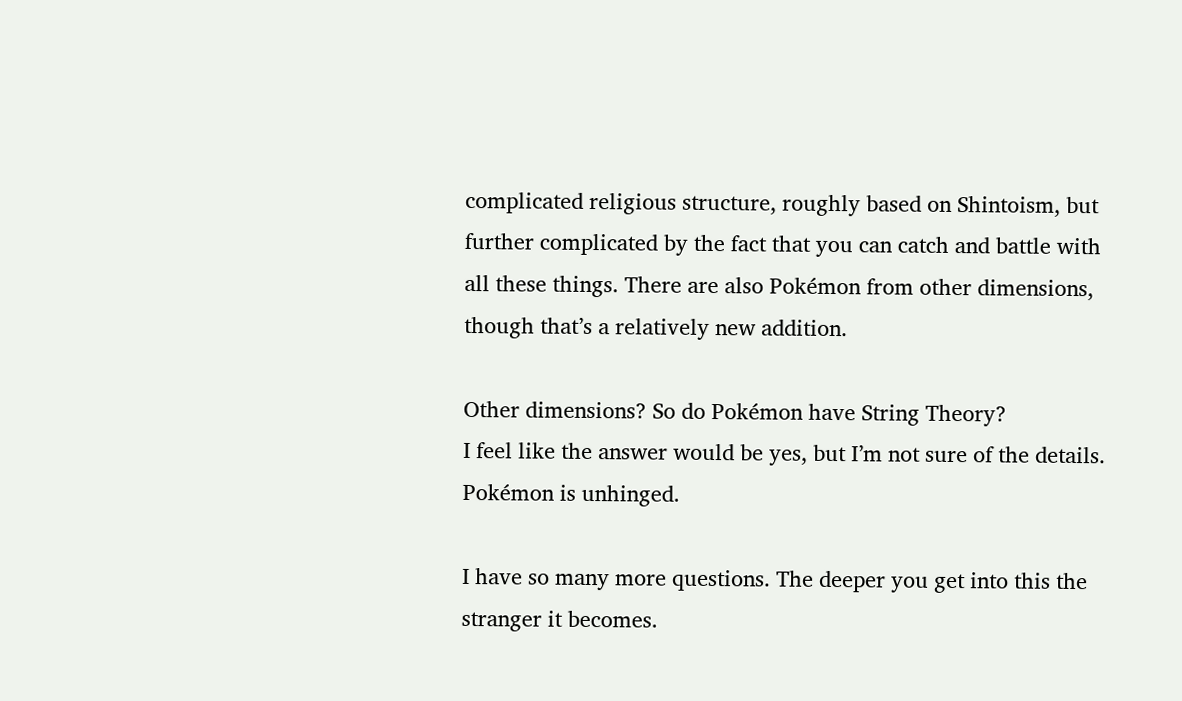complicated religious structure, roughly based on Shintoism, but further complicated by the fact that you can catch and battle with all these things. There are also Pokémon from other dimensions, though that’s a relatively new addition.

Other dimensions? So do Pokémon have String Theory?
I feel like the answer would be yes, but I’m not sure of the details. Pokémon is unhinged.

I have so many more questions. The deeper you get into this the stranger it becomes.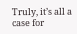Truly, it’s all a case for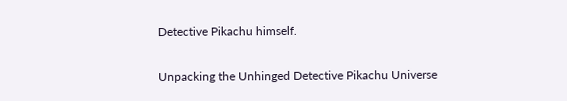Detective Pikachu himself.

Unpacking the Unhinged Detective Pikachu Universe